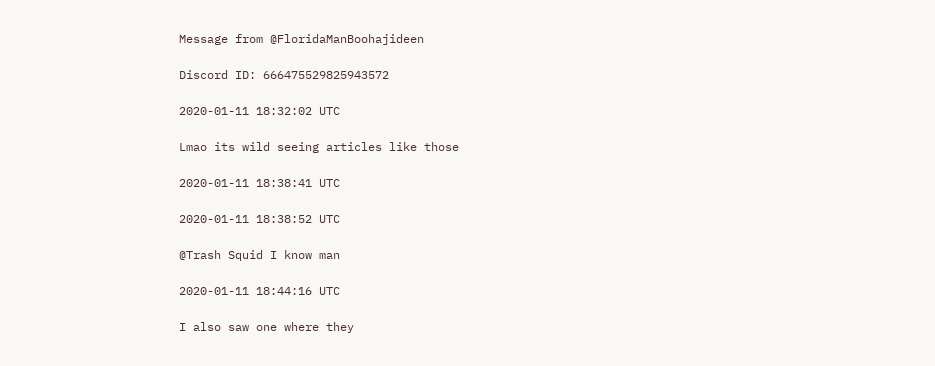Message from @FloridaManBoohajideen

Discord ID: 666475529825943572

2020-01-11 18:32:02 UTC

Lmao its wild seeing articles like those

2020-01-11 18:38:41 UTC

2020-01-11 18:38:52 UTC

@Trash Squid I know man

2020-01-11 18:44:16 UTC

I also saw one where they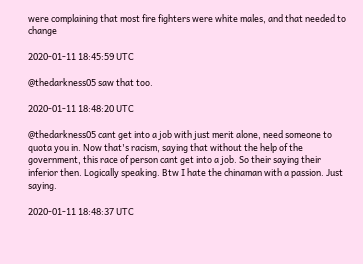were complaining that most fire fighters were white males, and that needed to change

2020-01-11 18:45:59 UTC

@thedarkness05 saw that too.

2020-01-11 18:48:20 UTC

@thedarkness05 cant get into a job with just merit alone, need someone to quota you in. Now that's racism, saying that without the help of the government, this race of person cant get into a job. So their saying their inferior then. Logically speaking. Btw I hate the chinaman with a passion. Just saying.

2020-01-11 18:48:37 UTC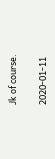Jk of course.

2020-01-11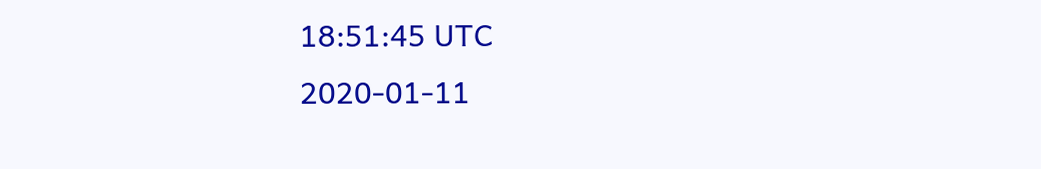18:51:45 UTC
2020-01-11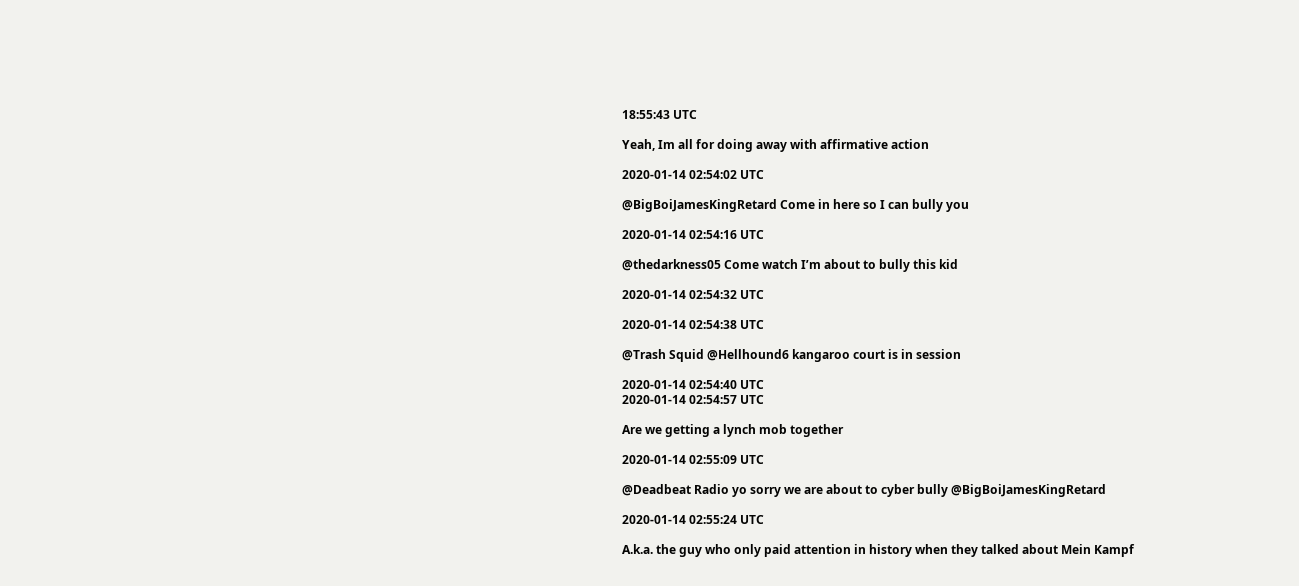18:55:43 UTC

Yeah, Im all for doing away with affirmative action

2020-01-14 02:54:02 UTC

@BigBoiJamesKingRetard Come in here so I can bully you

2020-01-14 02:54:16 UTC

@thedarkness05 Come watch I’m about to bully this kid

2020-01-14 02:54:32 UTC

2020-01-14 02:54:38 UTC

@Trash Squid @Hellhound6 kangaroo court is in session

2020-01-14 02:54:40 UTC
2020-01-14 02:54:57 UTC

Are we getting a lynch mob together

2020-01-14 02:55:09 UTC

@Deadbeat Radio yo sorry we are about to cyber bully @BigBoiJamesKingRetard

2020-01-14 02:55:24 UTC

A.k.a. the guy who only paid attention in history when they talked about Mein Kampf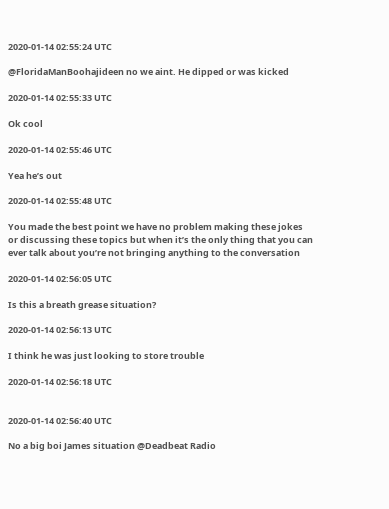2020-01-14 02:55:24 UTC

@FloridaManBoohajideen no we aint. He dipped or was kicked

2020-01-14 02:55:33 UTC

Ok cool

2020-01-14 02:55:46 UTC

Yea he’s out

2020-01-14 02:55:48 UTC

You made the best point we have no problem making these jokes or discussing these topics but when it’s the only thing that you can ever talk about you’re not bringing anything to the conversation

2020-01-14 02:56:05 UTC

Is this a breath grease situation?

2020-01-14 02:56:13 UTC

I think he was just looking to store trouble

2020-01-14 02:56:18 UTC


2020-01-14 02:56:40 UTC

No a big boi James situation @Deadbeat Radio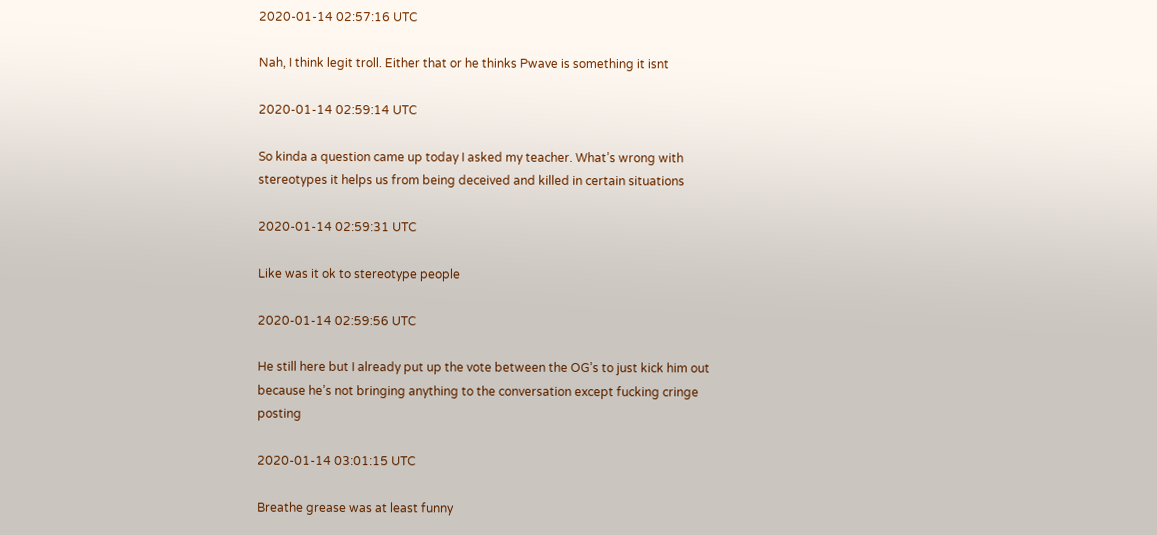2020-01-14 02:57:16 UTC

Nah, I think legit troll. Either that or he thinks Pwave is something it isnt

2020-01-14 02:59:14 UTC

So kinda a question came up today I asked my teacher. What’s wrong with stereotypes it helps us from being deceived and killed in certain situations

2020-01-14 02:59:31 UTC

Like was it ok to stereotype people

2020-01-14 02:59:56 UTC

He still here but I already put up the vote between the OG’s to just kick him out because he’s not bringing anything to the conversation except fucking cringe posting

2020-01-14 03:01:15 UTC

Breathe grease was at least funny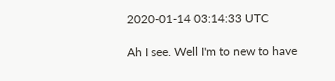2020-01-14 03:14:33 UTC

Ah I see. Well I'm to new to have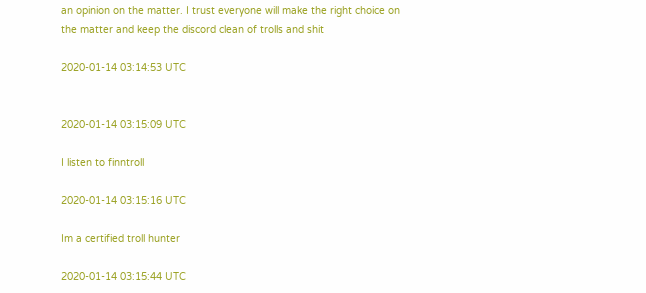an opinion on the matter. I trust everyone will make the right choice on the matter and keep the discord clean of trolls and shit

2020-01-14 03:14:53 UTC


2020-01-14 03:15:09 UTC

I listen to finntroll

2020-01-14 03:15:16 UTC

Im a certified troll hunter

2020-01-14 03:15:44 UTC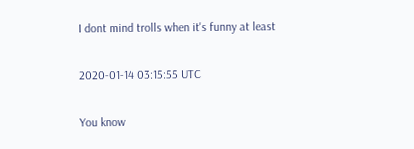I dont mind trolls when it's funny at least

2020-01-14 03:15:55 UTC

You know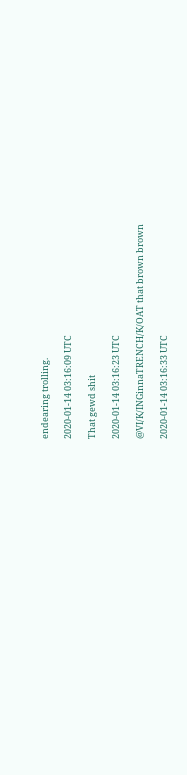endearing trolling.

2020-01-14 03:16:09 UTC

That gewd shit

2020-01-14 03:16:23 UTC

@VI/K/INGinnaTRENCH/K/OAT that brown brown

2020-01-14 03:16:33 UTC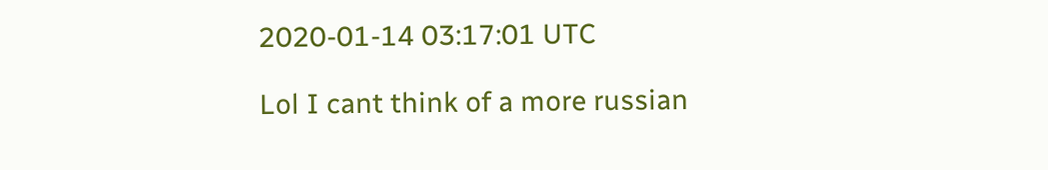2020-01-14 03:17:01 UTC

Lol I cant think of a more russian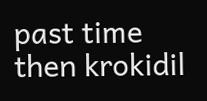past time then krokidil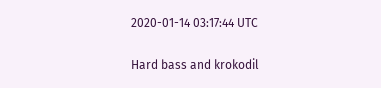2020-01-14 03:17:44 UTC

Hard bass and krokodil